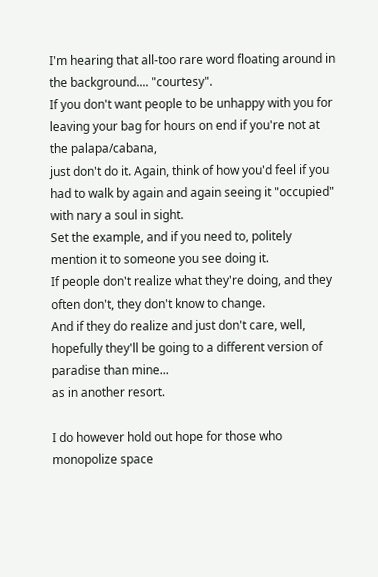I'm hearing that all-too rare word floating around in the background.... "courtesy".
If you don't want people to be unhappy with you for leaving your bag for hours on end if you're not at the palapa/cabana,
just don't do it. Again, think of how you'd feel if you had to walk by again and again seeing it "occupied" with nary a soul in sight.
Set the example, and if you need to, politely mention it to someone you see doing it.
If people don't realize what they're doing, and they often don't, they don't know to change.
And if they do realize and just don't care, well, hopefully they'll be going to a different version of paradise than mine...
as in another resort.

I do however hold out hope for those who monopolize space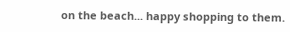on the beach... happy shopping to them.